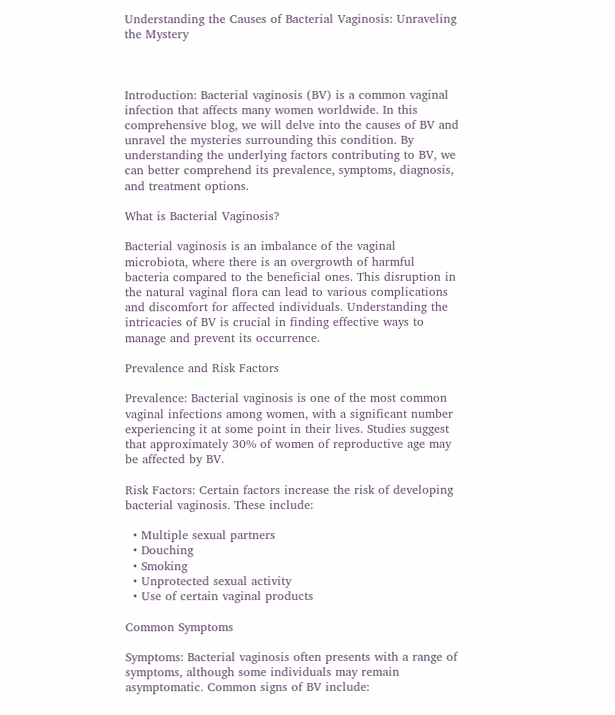Understanding the Causes of Bacterial Vaginosis: Unraveling the Mystery



Introduction: Bacterial vaginosis (BV) is a common vaginal infection that affects many women worldwide. In this comprehensive blog, we will delve into the causes of BV and unravel the mysteries surrounding this condition. By understanding the underlying factors contributing to BV, we can better comprehend its prevalence, symptoms, diagnosis, and treatment options.

What is Bacterial Vaginosis?

Bacterial vaginosis is an imbalance of the vaginal microbiota, where there is an overgrowth of harmful bacteria compared to the beneficial ones. This disruption in the natural vaginal flora can lead to various complications and discomfort for affected individuals. Understanding the intricacies of BV is crucial in finding effective ways to manage and prevent its occurrence.

Prevalence and Risk Factors

Prevalence: Bacterial vaginosis is one of the most common vaginal infections among women, with a significant number experiencing it at some point in their lives. Studies suggest that approximately 30% of women of reproductive age may be affected by BV.

Risk Factors: Certain factors increase the risk of developing bacterial vaginosis. These include:

  • Multiple sexual partners
  • Douching
  • Smoking
  • Unprotected sexual activity
  • Use of certain vaginal products

Common Symptoms

Symptoms: Bacterial vaginosis often presents with a range of symptoms, although some individuals may remain asymptomatic. Common signs of BV include: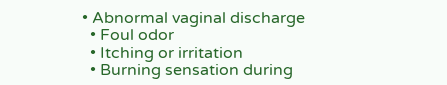• Abnormal vaginal discharge
  • Foul odor
  • Itching or irritation
  • Burning sensation during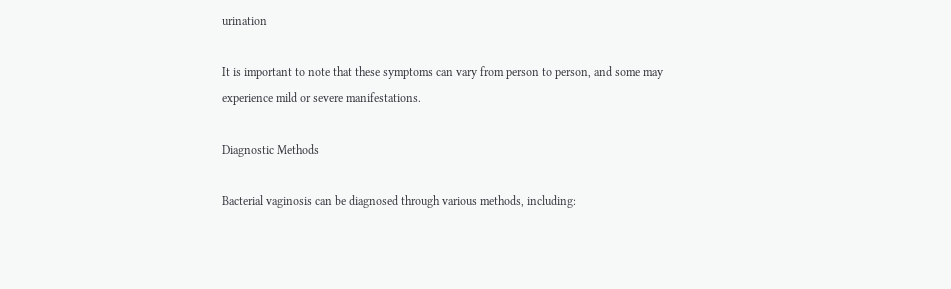urination

It is important to note that these symptoms can vary from person to person, and some may experience mild or severe manifestations.

Diagnostic Methods

Bacterial vaginosis can be diagnosed through various methods, including: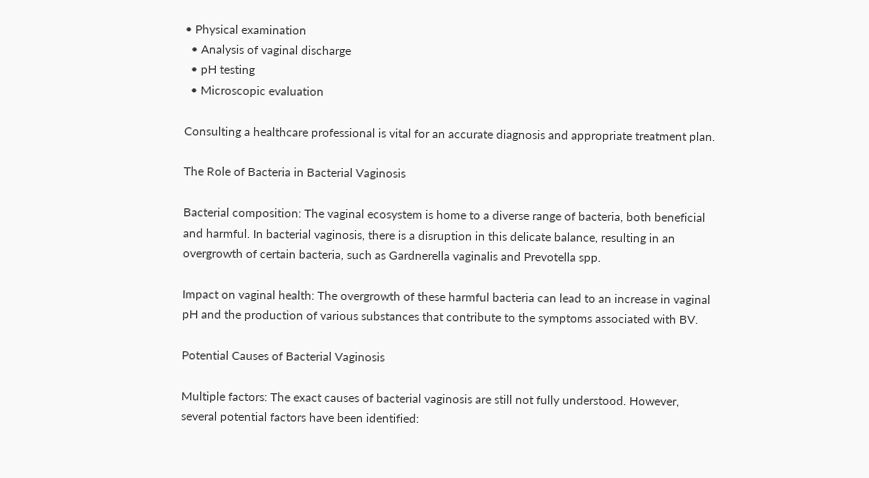• Physical examination
  • Analysis of vaginal discharge
  • pH testing
  • Microscopic evaluation

Consulting a healthcare professional is vital for an accurate diagnosis and appropriate treatment plan.

The Role of Bacteria in Bacterial Vaginosis

Bacterial composition: The vaginal ecosystem is home to a diverse range of bacteria, both beneficial and harmful. In bacterial vaginosis, there is a disruption in this delicate balance, resulting in an overgrowth of certain bacteria, such as Gardnerella vaginalis and Prevotella spp.

Impact on vaginal health: The overgrowth of these harmful bacteria can lead to an increase in vaginal pH and the production of various substances that contribute to the symptoms associated with BV.

Potential Causes of Bacterial Vaginosis

Multiple factors: The exact causes of bacterial vaginosis are still not fully understood. However, several potential factors have been identified: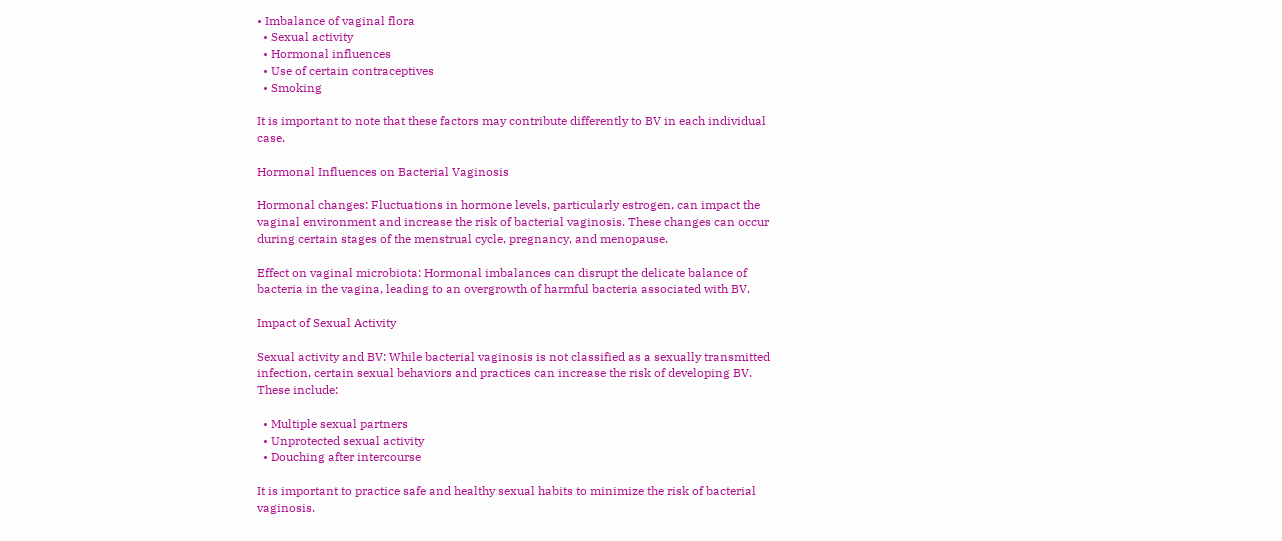• Imbalance of vaginal flora
  • Sexual activity
  • Hormonal influences
  • Use of certain contraceptives
  • Smoking

It is important to note that these factors may contribute differently to BV in each individual case.

Hormonal Influences on Bacterial Vaginosis

Hormonal changes: Fluctuations in hormone levels, particularly estrogen, can impact the vaginal environment and increase the risk of bacterial vaginosis. These changes can occur during certain stages of the menstrual cycle, pregnancy, and menopause.

Effect on vaginal microbiota: Hormonal imbalances can disrupt the delicate balance of bacteria in the vagina, leading to an overgrowth of harmful bacteria associated with BV.

Impact of Sexual Activity

Sexual activity and BV: While bacterial vaginosis is not classified as a sexually transmitted infection, certain sexual behaviors and practices can increase the risk of developing BV. These include:

  • Multiple sexual partners
  • Unprotected sexual activity
  • Douching after intercourse

It is important to practice safe and healthy sexual habits to minimize the risk of bacterial vaginosis.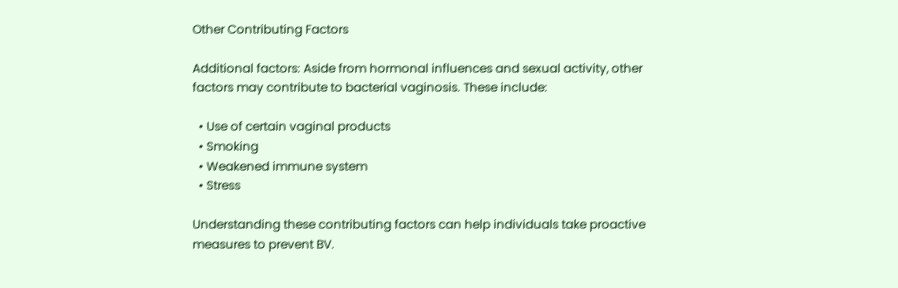Other Contributing Factors

Additional factors: Aside from hormonal influences and sexual activity, other factors may contribute to bacterial vaginosis. These include:

  • Use of certain vaginal products
  • Smoking
  • Weakened immune system
  • Stress

Understanding these contributing factors can help individuals take proactive measures to prevent BV.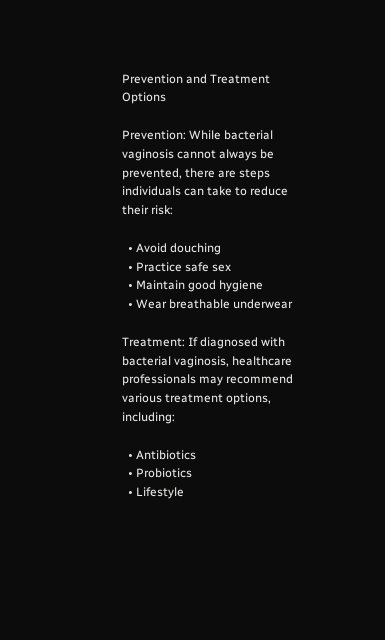Prevention and Treatment Options

Prevention: While bacterial vaginosis cannot always be prevented, there are steps individuals can take to reduce their risk:

  • Avoid douching
  • Practice safe sex
  • Maintain good hygiene
  • Wear breathable underwear

Treatment: If diagnosed with bacterial vaginosis, healthcare professionals may recommend various treatment options, including:

  • Antibiotics
  • Probiotics
  • Lifestyle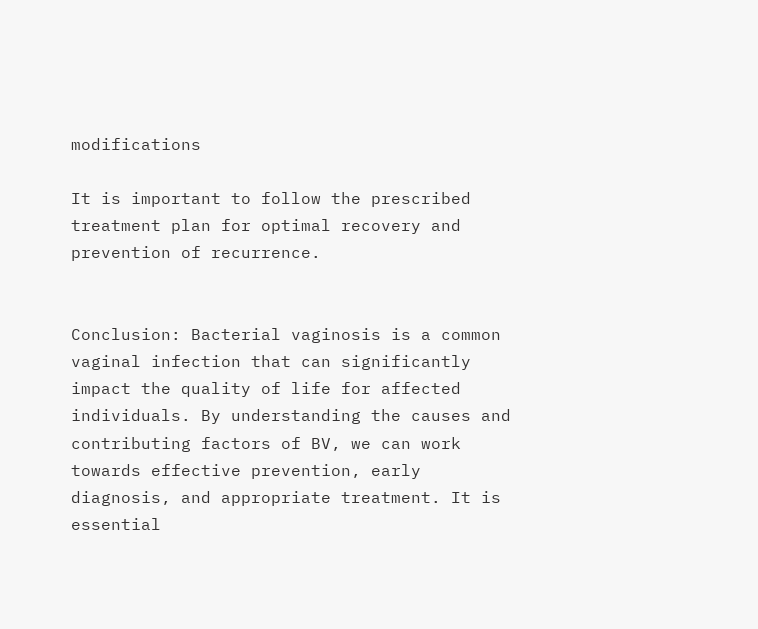modifications

It is important to follow the prescribed treatment plan for optimal recovery and prevention of recurrence.


Conclusion: Bacterial vaginosis is a common vaginal infection that can significantly impact the quality of life for affected individuals. By understanding the causes and contributing factors of BV, we can work towards effective prevention, early diagnosis, and appropriate treatment. It is essential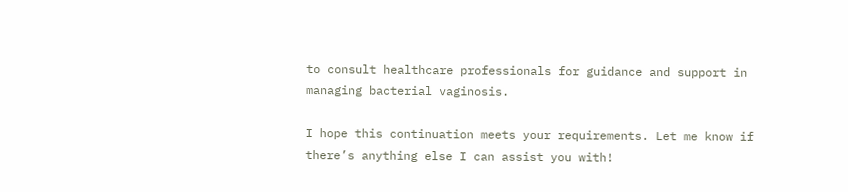to consult healthcare professionals for guidance and support in managing bacterial vaginosis.

I hope this continuation meets your requirements. Let me know if there’s anything else I can assist you with!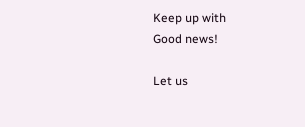Keep up with
Good news!

Let us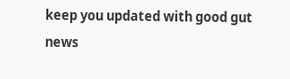keep you updated with good gut news